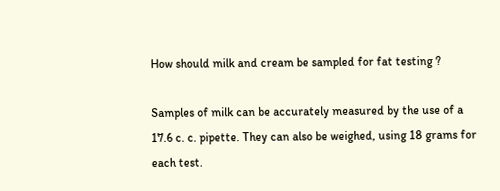How should milk and cream be sampled for fat testing ?

Samples of milk can be accurately measured by the use of a 17.6 c. c. pipette. They can also be weighed, using 18 grams for each test.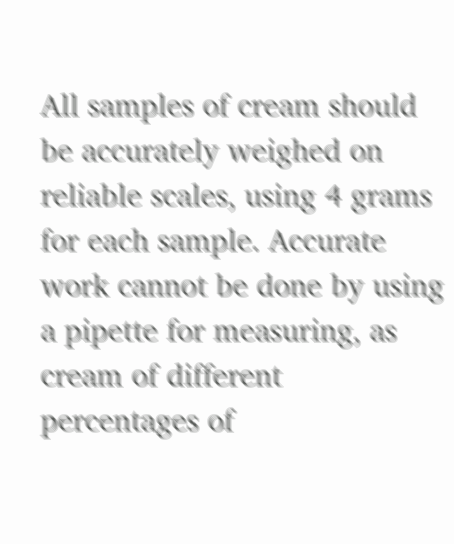All samples of cream should be accurately weighed on reliable scales, using 4 grams for each sample. Accurate work cannot be done by using a pipette for measuring, as cream of different percentages of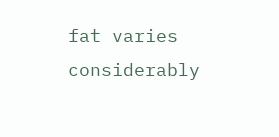fat varies considerably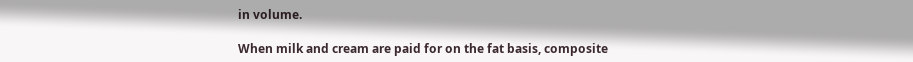in volume.

When milk and cream are paid for on the fat basis, composite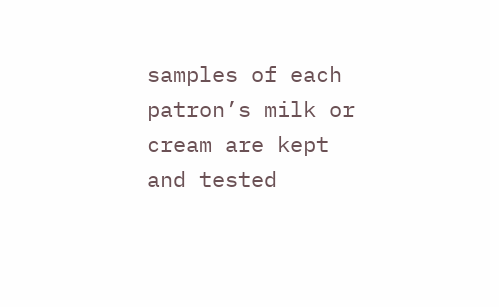samples of each patron’s milk or cream are kept and tested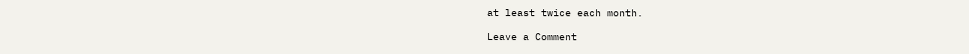at least twice each month.

Leave a Comment